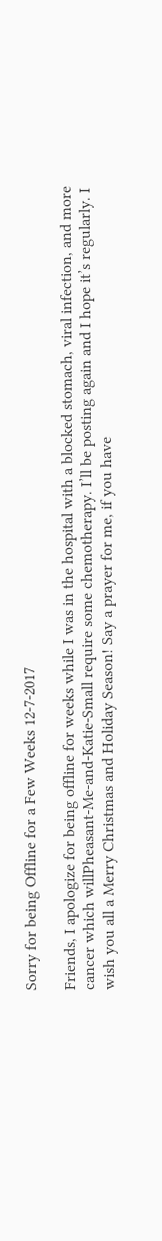Sorry for being Offline for a Few Weeks 12-7-2017

Friends, I apologize for being offline for weeks while I was in the hospital with a blocked stomach, viral infection, and more cancer which willPheasant-Me-and-Katie-Small require some chemotherapy. I’ll be posting again and I hope it’s regularly. I wish you all a Merry Christmas and Holiday Season! Say a prayer for me, if you have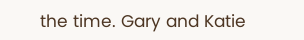the time. Gary and Katie